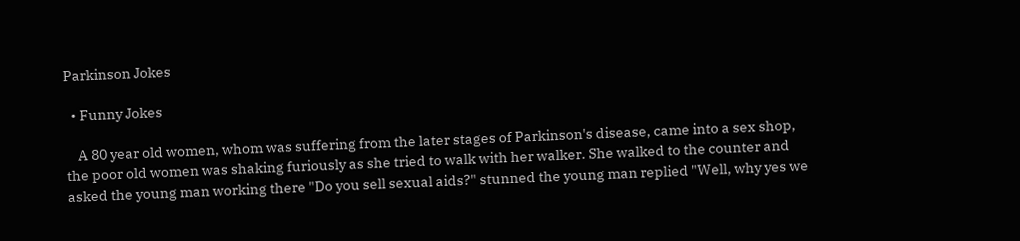Parkinson Jokes

  • Funny Jokes

    A 80 year old women, whom was suffering from the later stages of Parkinson's disease, came into a sex shop, the poor old women was shaking furiously as she tried to walk with her walker. She walked to the counter and asked the young man working there "Do you sell sexual aids?" stunned the young man replied "Well, why yes we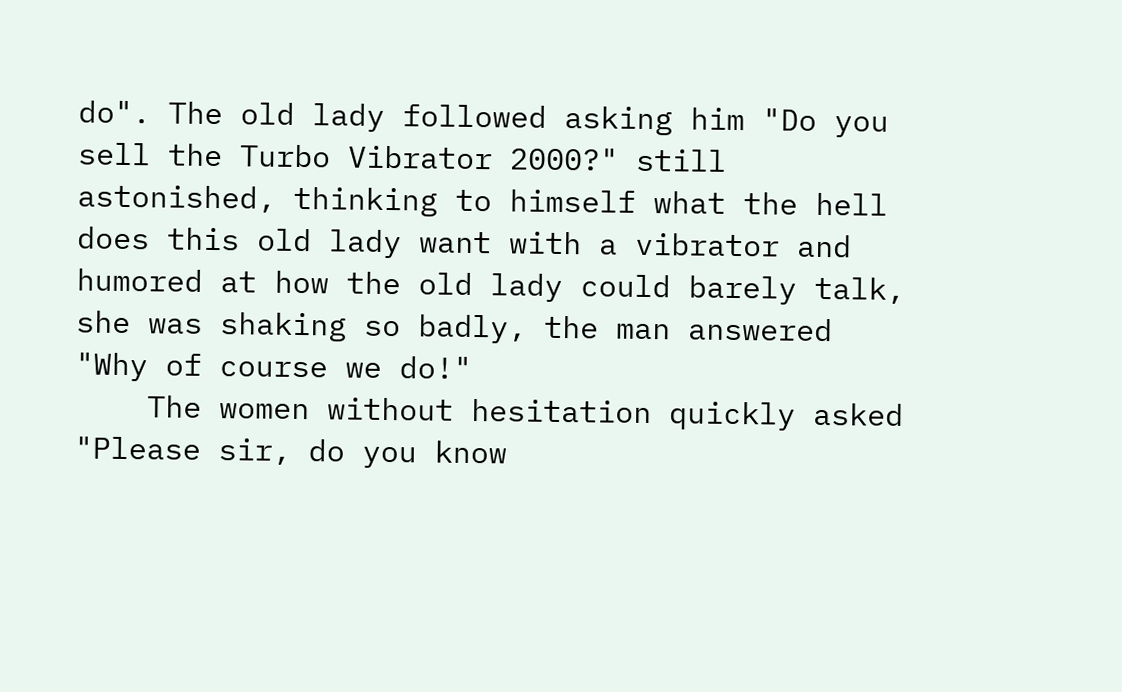do". The old lady followed asking him "Do you sell the Turbo Vibrator 2000?" still astonished, thinking to himself what the hell does this old lady want with a vibrator and humored at how the old lady could barely talk, she was shaking so badly, the man answered "Why of course we do!"
    The women without hesitation quickly asked "Please sir, do you know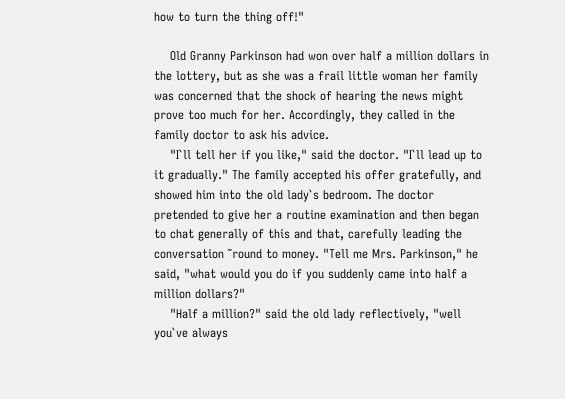how to turn the thing off!"

    Old Granny Parkinson had won over half a million dollars in the lottery, but as she was a frail little woman her family was concerned that the shock of hearing the news might prove too much for her. Accordingly, they called in the family doctor to ask his advice.
    "I`ll tell her if you like," said the doctor. "I`ll lead up to it gradually." The family accepted his offer gratefully, and showed him into the old lady`s bedroom. The doctor pretended to give her a routine examination and then began to chat generally of this and that, carefully leading the conversation ˜round to money. "Tell me Mrs. Parkinson," he said, "what would you do if you suddenly came into half a million dollars?"
    "Half a million?" said the old lady reflectively, "well you`ve always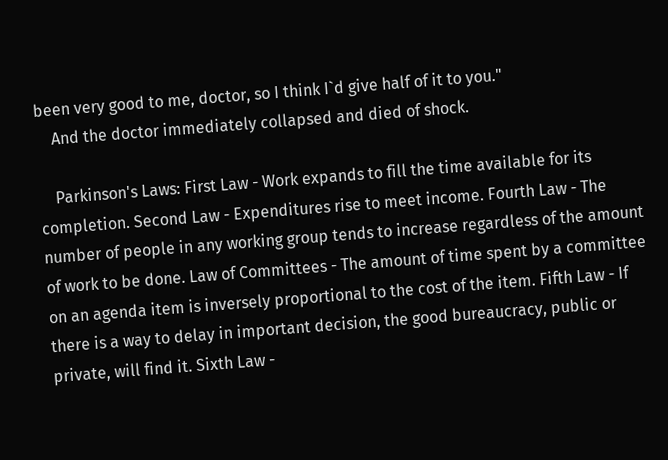been very good to me, doctor, so I think I`d give half of it to you."
    And the doctor immediately collapsed and died of shock.

    Parkinson's Laws: First Law - Work expands to fill the time available for its completion. Second Law - Expenditures rise to meet income. Fourth Law - The number of people in any working group tends to increase regardless of the amount of work to be done. Law of Committees - The amount of time spent by a committee on an agenda item is inversely proportional to the cost of the item. Fifth Law - If there is a way to delay in important decision, the good bureaucracy, public or private, will find it. Sixth Law -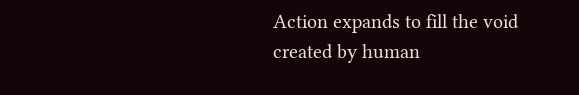Action expands to fill the void created by human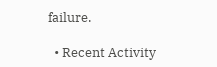failure.

  • Recent Activity